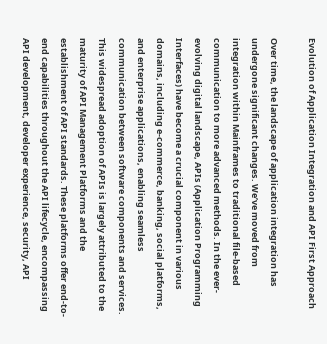Evolution of Application Integration and API First Approach

Over time, the landscape of application integration has undergone significant changes. We’ve moved from integration within Mainframes to traditional file-based communication to more advanced methods. In the ever-evolving digital landscape, APIs (Application Programming Interfaces) have become a crucial component in various domains, including e-commerce, banking, social platforms, and enterprise applications, enabling seamless communication between software components and services. This widespread adoption of APIs is largely attributed to the maturity of API Management Platforms and the establishment of API standards. These platforms offer end-to-end capabilities throughout the API lifecycle, encompassing API development, developer experience, security, API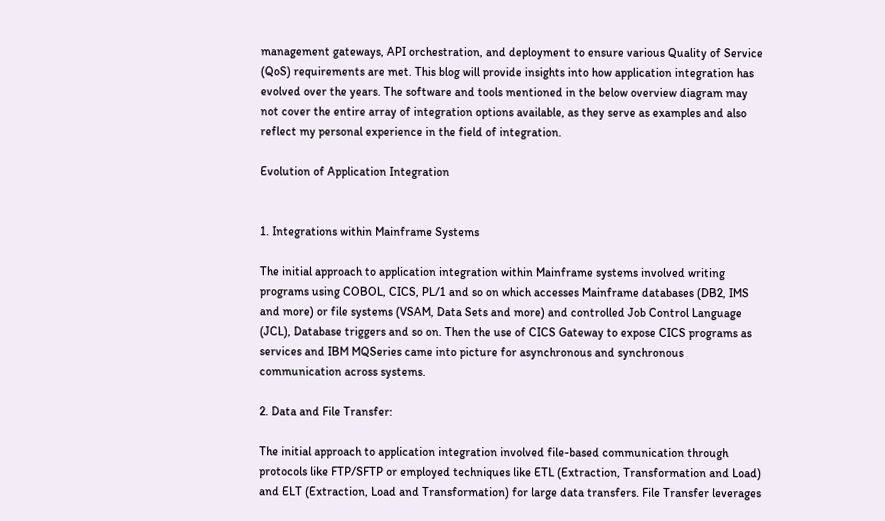management gateways, API orchestration, and deployment to ensure various Quality of Service (QoS) requirements are met. This blog will provide insights into how application integration has evolved over the years. The software and tools mentioned in the below overview diagram may not cover the entire array of integration options available, as they serve as examples and also reflect my personal experience in the field of integration.

Evolution of Application Integration


1. Integrations within Mainframe Systems

The initial approach to application integration within Mainframe systems involved writing programs using COBOL, CICS, PL/1 and so on which accesses Mainframe databases (DB2, IMS and more) or file systems (VSAM, Data Sets and more) and controlled Job Control Language (JCL), Database triggers and so on. Then the use of CICS Gateway to expose CICS programs as services and IBM MQSeries came into picture for asynchronous and synchronous communication across systems.

2. Data and File Transfer:

The initial approach to application integration involved file-based communication through protocols like FTP/SFTP or employed techniques like ETL (Extraction, Transformation and Load) and ELT (Extraction, Load and Transformation) for large data transfers. File Transfer leverages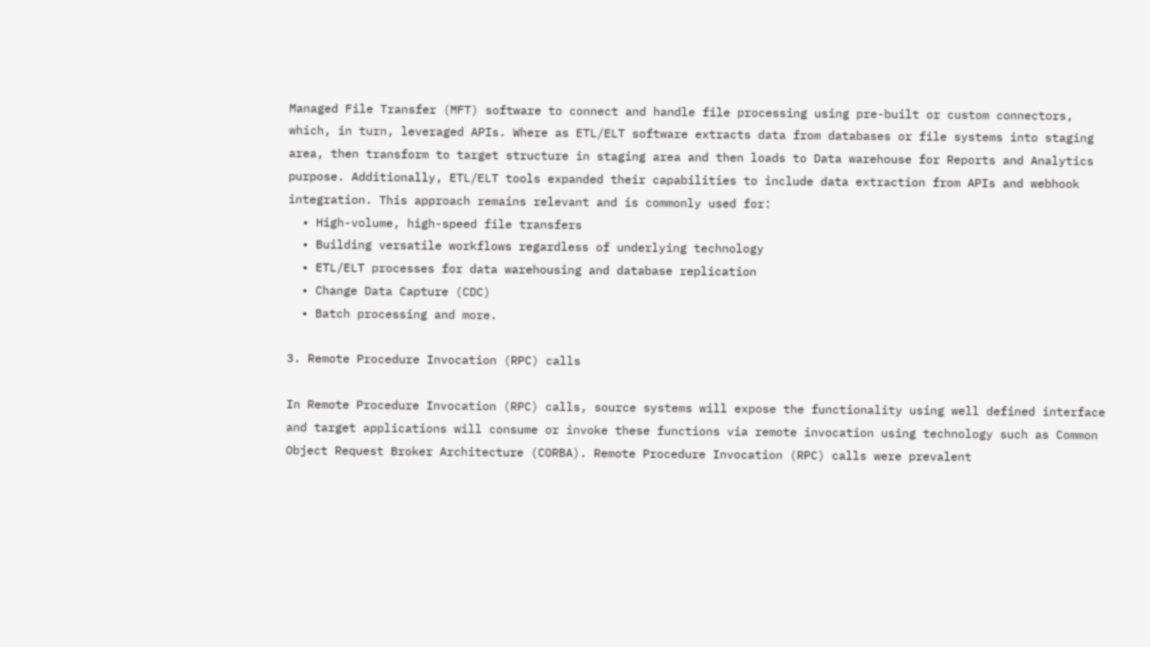Managed File Transfer (MFT) software to connect and handle file processing using pre-built or custom connectors, which, in turn, leveraged APIs. Where as ETL/ELT software extracts data from databases or file systems into staging area, then transform to target structure in staging area and then loads to Data warehouse for Reports and Analytics purpose. Additionally, ETL/ELT tools expanded their capabilities to include data extraction from APIs and webhook integration. This approach remains relevant and is commonly used for:
  • High-volume, high-speed file transfers
  • Building versatile workflows regardless of underlying technology
  • ETL/ELT processes for data warehousing and database replication
  • Change Data Capture (CDC)
  • Batch processing and more.

3. Remote Procedure Invocation (RPC) calls

In Remote Procedure Invocation (RPC) calls, source systems will expose the functionality using well defined interface and target applications will consume or invoke these functions via remote invocation using technology such as Common Object Request Broker Architecture (CORBA). Remote Procedure Invocation (RPC) calls were prevalent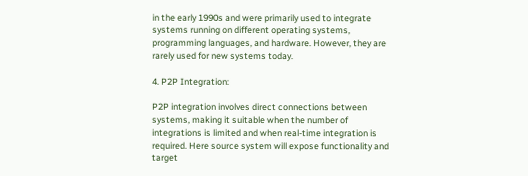in the early 1990s and were primarily used to integrate systems running on different operating systems, programming languages, and hardware. However, they are rarely used for new systems today.

4. P2P Integration:

P2P integration involves direct connections between systems, making it suitable when the number of integrations is limited and when real-time integration is required. Here source system will expose functionality and target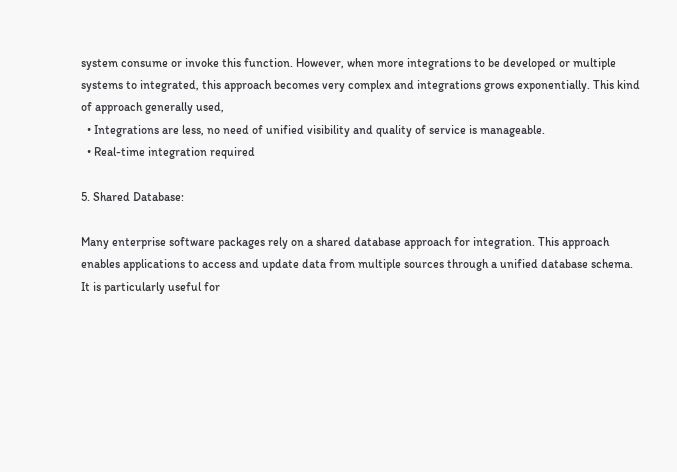system consume or invoke this function. However, when more integrations to be developed or multiple systems to integrated, this approach becomes very complex and integrations grows exponentially. This kind of approach generally used,
  • Integrations are less, no need of unified visibility and quality of service is manageable.
  • Real-time integration required

5. Shared Database:

Many enterprise software packages rely on a shared database approach for integration. This approach enables applications to access and update data from multiple sources through a unified database schema. It is particularly useful for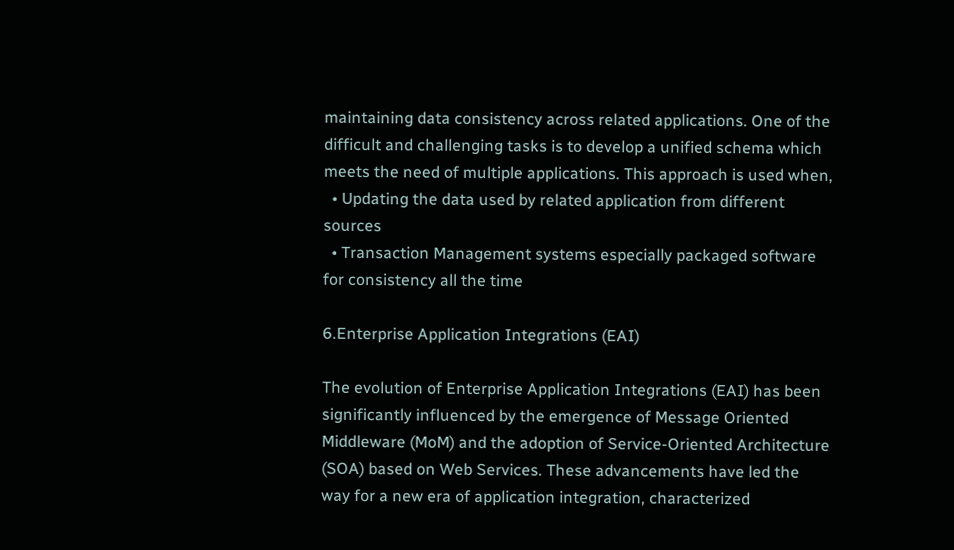maintaining data consistency across related applications. One of the difficult and challenging tasks is to develop a unified schema which meets the need of multiple applications. This approach is used when,
  • Updating the data used by related application from different sources
  • Transaction Management systems especially packaged software for consistency all the time

6.Enterprise Application Integrations (EAI)

The evolution of Enterprise Application Integrations (EAI) has been significantly influenced by the emergence of Message Oriented Middleware (MoM) and the adoption of Service-Oriented Architecture (SOA) based on Web Services. These advancements have led the way for a new era of application integration, characterized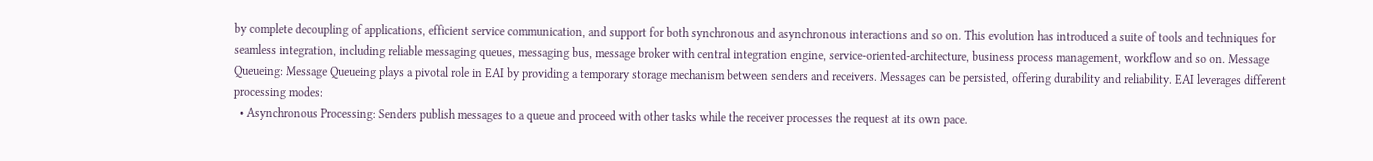by complete decoupling of applications, efficient service communication, and support for both synchronous and asynchronous interactions and so on. This evolution has introduced a suite of tools and techniques for seamless integration, including reliable messaging queues, messaging bus, message broker with central integration engine, service-oriented-architecture, business process management, workflow and so on. Message Queueing: Message Queueing plays a pivotal role in EAI by providing a temporary storage mechanism between senders and receivers. Messages can be persisted, offering durability and reliability. EAI leverages different processing modes:
  • Asynchronous Processing: Senders publish messages to a queue and proceed with other tasks while the receiver processes the request at its own pace.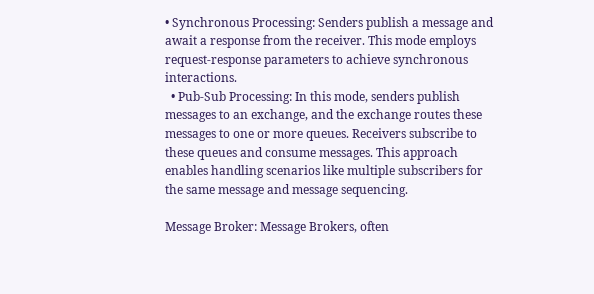• Synchronous Processing: Senders publish a message and await a response from the receiver. This mode employs request-response parameters to achieve synchronous interactions.
  • Pub-Sub Processing: In this mode, senders publish messages to an exchange, and the exchange routes these messages to one or more queues. Receivers subscribe to these queues and consume messages. This approach enables handling scenarios like multiple subscribers for the same message and message sequencing.

Message Broker: Message Brokers, often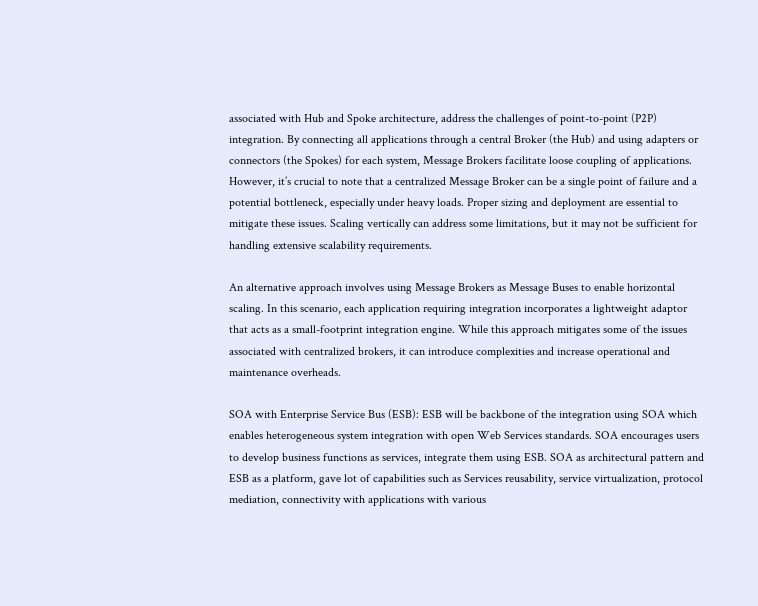associated with Hub and Spoke architecture, address the challenges of point-to-point (P2P) integration. By connecting all applications through a central Broker (the Hub) and using adapters or connectors (the Spokes) for each system, Message Brokers facilitate loose coupling of applications. However, it’s crucial to note that a centralized Message Broker can be a single point of failure and a potential bottleneck, especially under heavy loads. Proper sizing and deployment are essential to mitigate these issues. Scaling vertically can address some limitations, but it may not be sufficient for handling extensive scalability requirements.

An alternative approach involves using Message Brokers as Message Buses to enable horizontal scaling. In this scenario, each application requiring integration incorporates a lightweight adaptor that acts as a small-footprint integration engine. While this approach mitigates some of the issues associated with centralized brokers, it can introduce complexities and increase operational and maintenance overheads.

SOA with Enterprise Service Bus (ESB): ESB will be backbone of the integration using SOA which enables heterogeneous system integration with open Web Services standards. SOA encourages users to develop business functions as services, integrate them using ESB. SOA as architectural pattern and ESB as a platform, gave lot of capabilities such as Services reusability, service virtualization, protocol mediation, connectivity with applications with various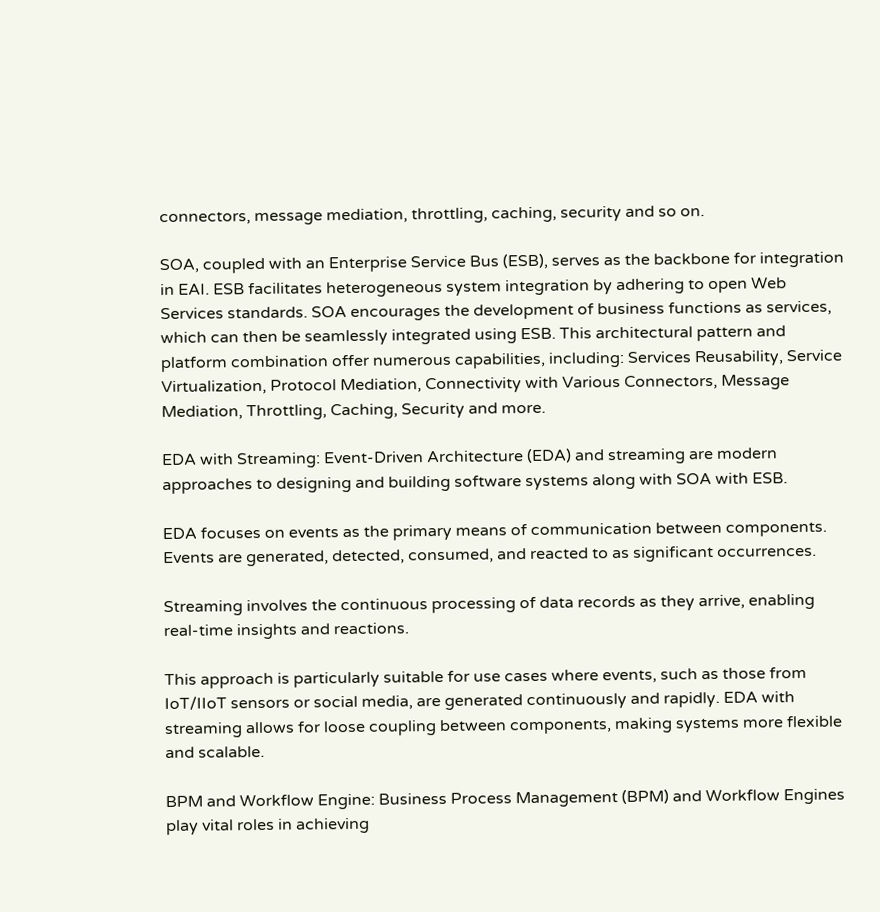connectors, message mediation, throttling, caching, security and so on.

SOA, coupled with an Enterprise Service Bus (ESB), serves as the backbone for integration in EAI. ESB facilitates heterogeneous system integration by adhering to open Web Services standards. SOA encourages the development of business functions as services, which can then be seamlessly integrated using ESB. This architectural pattern and platform combination offer numerous capabilities, including: Services Reusability, Service Virtualization, Protocol Mediation, Connectivity with Various Connectors, Message Mediation, Throttling, Caching, Security and more.

EDA with Streaming: Event-Driven Architecture (EDA) and streaming are modern approaches to designing and building software systems along with SOA with ESB.

EDA focuses on events as the primary means of communication between components. Events are generated, detected, consumed, and reacted to as significant occurrences.

Streaming involves the continuous processing of data records as they arrive, enabling real-time insights and reactions.

This approach is particularly suitable for use cases where events, such as those from IoT/IIoT sensors or social media, are generated continuously and rapidly. EDA with streaming allows for loose coupling between components, making systems more flexible and scalable.

BPM and Workflow Engine: Business Process Management (BPM) and Workflow Engines play vital roles in achieving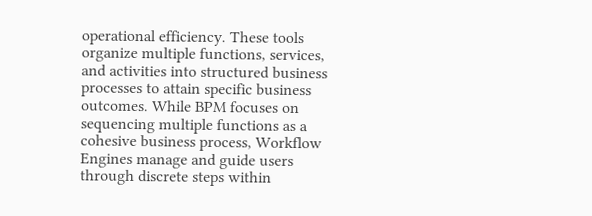operational efficiency. These tools organize multiple functions, services, and activities into structured business processes to attain specific business outcomes. While BPM focuses on sequencing multiple functions as a cohesive business process, Workflow Engines manage and guide users through discrete steps within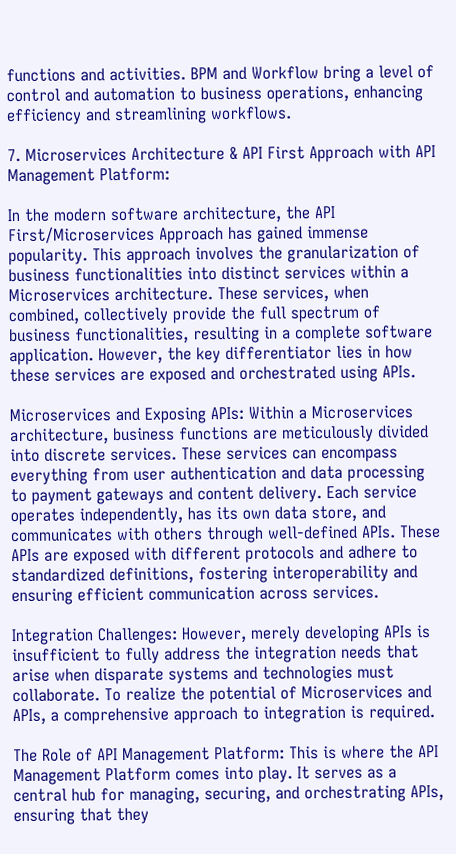functions and activities. BPM and Workflow bring a level of control and automation to business operations, enhancing efficiency and streamlining workflows.

7. Microservices Architecture & API First Approach with API Management Platform:

In the modern software architecture, the API First/Microservices Approach has gained immense popularity. This approach involves the granularization of business functionalities into distinct services within a Microservices architecture. These services, when combined, collectively provide the full spectrum of business functionalities, resulting in a complete software application. However, the key differentiator lies in how these services are exposed and orchestrated using APIs.

Microservices and Exposing APIs: Within a Microservices architecture, business functions are meticulously divided into discrete services. These services can encompass everything from user authentication and data processing to payment gateways and content delivery. Each service operates independently, has its own data store, and communicates with others through well-defined APIs. These APIs are exposed with different protocols and adhere to standardized definitions, fostering interoperability and ensuring efficient communication across services.

Integration Challenges: However, merely developing APIs is insufficient to fully address the integration needs that arise when disparate systems and technologies must collaborate. To realize the potential of Microservices and APIs, a comprehensive approach to integration is required.

The Role of API Management Platform: This is where the API Management Platform comes into play. It serves as a central hub for managing, securing, and orchestrating APIs, ensuring that they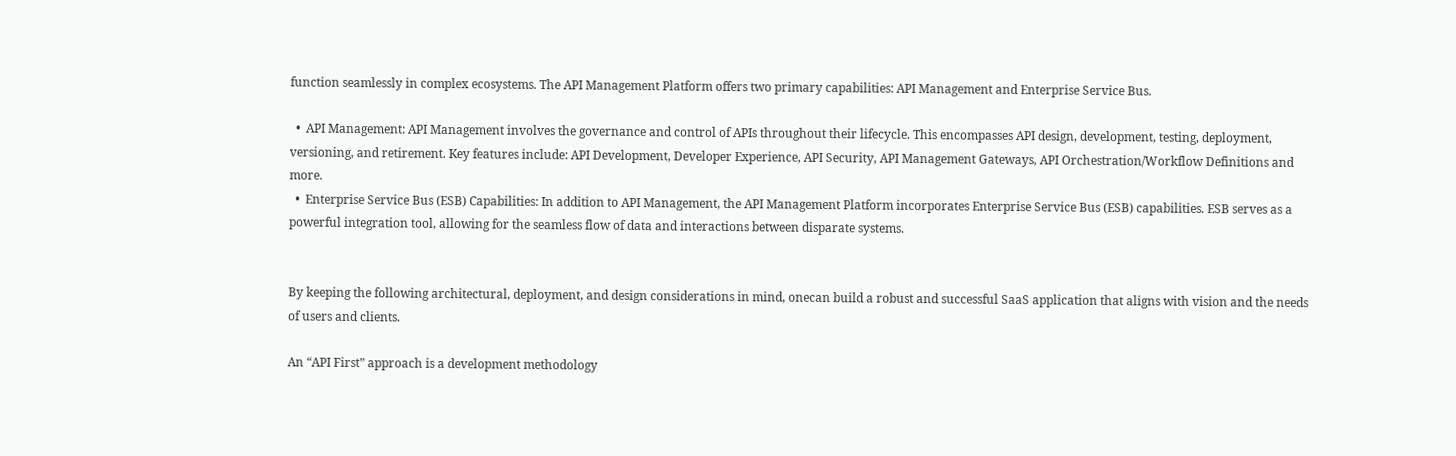function seamlessly in complex ecosystems. The API Management Platform offers two primary capabilities: API Management and Enterprise Service Bus.

  •  API Management: API Management involves the governance and control of APIs throughout their lifecycle. This encompasses API design, development, testing, deployment, versioning, and retirement. Key features include: API Development, Developer Experience, API Security, API Management Gateways, API Orchestration/Workflow Definitions and more.
  •  Enterprise Service Bus (ESB) Capabilities: In addition to API Management, the API Management Platform incorporates Enterprise Service Bus (ESB) capabilities. ESB serves as a powerful integration tool, allowing for the seamless flow of data and interactions between disparate systems.


By keeping the following architectural, deployment, and design considerations in mind, onecan build a robust and successful SaaS application that aligns with vision and the needs of users and clients.

An “API First” approach is a development methodology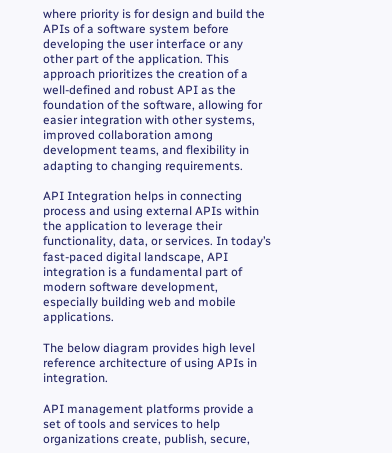where priority is for design and build the APIs of a software system before developing the user interface or any other part of the application. This approach prioritizes the creation of a well-defined and robust API as the foundation of the software, allowing for easier integration with other systems, improved collaboration among development teams, and flexibility in adapting to changing requirements.

API Integration helps in connecting process and using external APIs within the application to leverage their functionality, data, or services. In today’s fast-paced digital landscape, API integration is a fundamental part of modern software development, especially building web and mobile applications.

The below diagram provides high level reference architecture of using APIs in integration.

API management platforms provide a set of tools and services to help organizations create, publish, secure,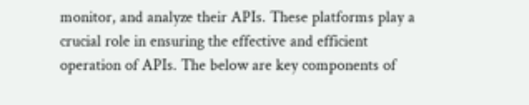monitor, and analyze their APIs. These platforms play a crucial role in ensuring the effective and efficient operation of APIs. The below are key components of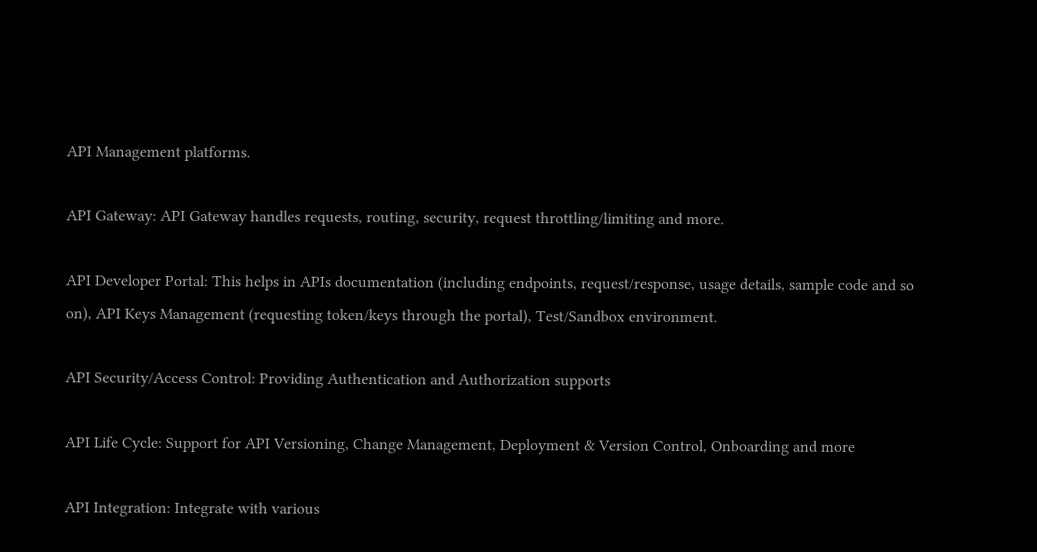API Management platforms.

API Gateway: API Gateway handles requests, routing, security, request throttling/limiting and more.

API Developer Portal: This helps in APIs documentation (including endpoints, request/response, usage details, sample code and so on), API Keys Management (requesting token/keys through the portal), Test/Sandbox environment.

API Security/Access Control: Providing Authentication and Authorization supports

API Life Cycle: Support for API Versioning, Change Management, Deployment & Version Control, Onboarding and more

API Integration: Integrate with various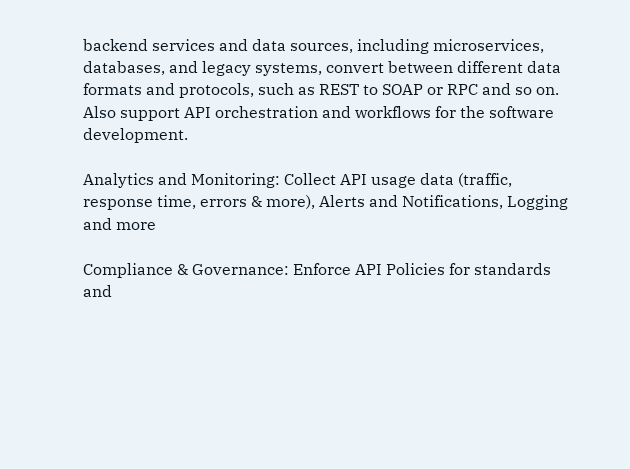backend services and data sources, including microservices, databases, and legacy systems, convert between different data formats and protocols, such as REST to SOAP or RPC and so on. Also support API orchestration and workflows for the software development.

Analytics and Monitoring: Collect API usage data (traffic, response time, errors & more), Alerts and Notifications, Logging and more

Compliance & Governance: Enforce API Policies for standards and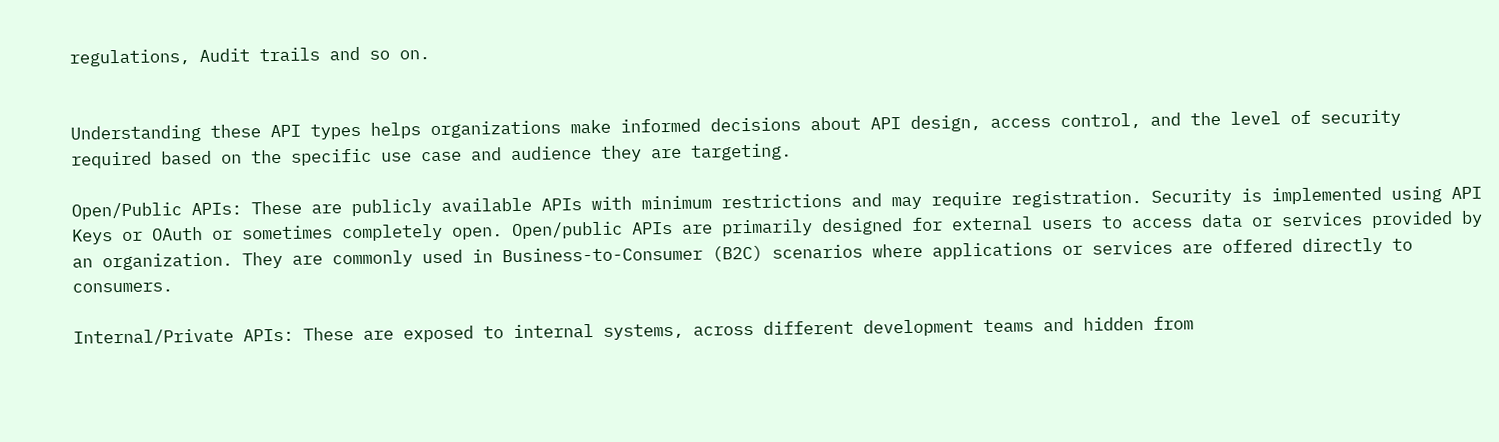regulations, Audit trails and so on.


Understanding these API types helps organizations make informed decisions about API design, access control, and the level of security required based on the specific use case and audience they are targeting.

Open/Public APIs: These are publicly available APIs with minimum restrictions and may require registration. Security is implemented using API Keys or OAuth or sometimes completely open. Open/public APIs are primarily designed for external users to access data or services provided by an organization. They are commonly used in Business-to-Consumer (B2C) scenarios where applications or services are offered directly to consumers.

Internal/Private APIs: These are exposed to internal systems, across different development teams and hidden from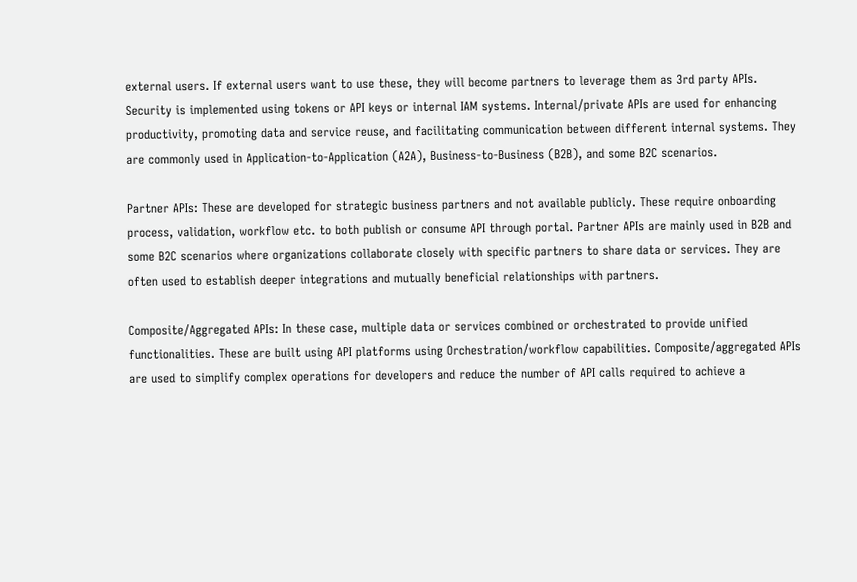external users. If external users want to use these, they will become partners to leverage them as 3rd party APIs. Security is implemented using tokens or API keys or internal IAM systems. Internal/private APIs are used for enhancing productivity, promoting data and service reuse, and facilitating communication between different internal systems. They are commonly used in Application-to-Application (A2A), Business-to-Business (B2B), and some B2C scenarios.

Partner APIs: These are developed for strategic business partners and not available publicly. These require onboarding process, validation, workflow etc. to both publish or consume API through portal. Partner APIs are mainly used in B2B and some B2C scenarios where organizations collaborate closely with specific partners to share data or services. They are often used to establish deeper integrations and mutually beneficial relationships with partners.

Composite/Aggregated APIs: In these case, multiple data or services combined or orchestrated to provide unified functionalities. These are built using API platforms using Orchestration/workflow capabilities. Composite/aggregated APIs are used to simplify complex operations for developers and reduce the number of API calls required to achieve a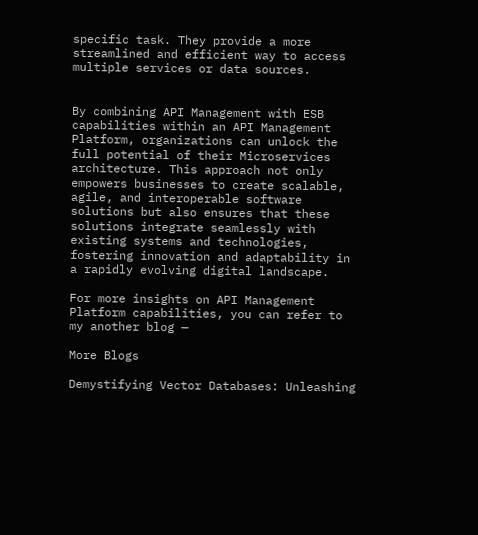specific task. They provide a more streamlined and efficient way to access multiple services or data sources.


By combining API Management with ESB capabilities within an API Management Platform, organizations can unlock the full potential of their Microservices architecture. This approach not only empowers businesses to create scalable, agile, and interoperable software solutions but also ensures that these solutions integrate seamlessly with existing systems and technologies, fostering innovation and adaptability in a rapidly evolving digital landscape.

For more insights on API Management Platform capabilities, you can refer to my another blog —

More Blogs

Demystifying Vector Databases: Unleashing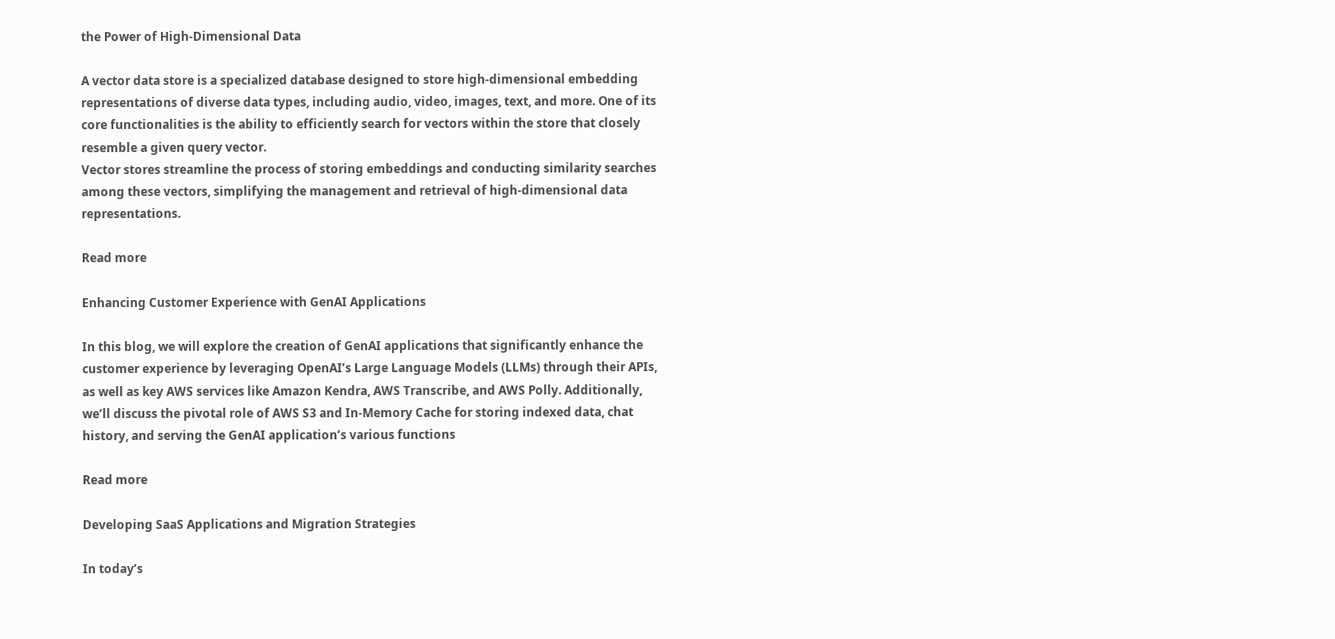the Power of High-Dimensional Data

A vector data store is a specialized database designed to store high-dimensional embedding representations of diverse data types, including audio, video, images, text, and more. One of its core functionalities is the ability to efficiently search for vectors within the store that closely resemble a given query vector.
Vector stores streamline the process of storing embeddings and conducting similarity searches among these vectors, simplifying the management and retrieval of high-dimensional data representations.

Read more

Enhancing Customer Experience with GenAI Applications

In this blog, we will explore the creation of GenAI applications that significantly enhance the customer experience by leveraging OpenAI’s Large Language Models (LLMs) through their APIs, as well as key AWS services like Amazon Kendra, AWS Transcribe, and AWS Polly. Additionally, we’ll discuss the pivotal role of AWS S3 and In-Memory Cache for storing indexed data, chat history, and serving the GenAI application’s various functions

Read more

Developing SaaS Applications and Migration Strategies

In today’s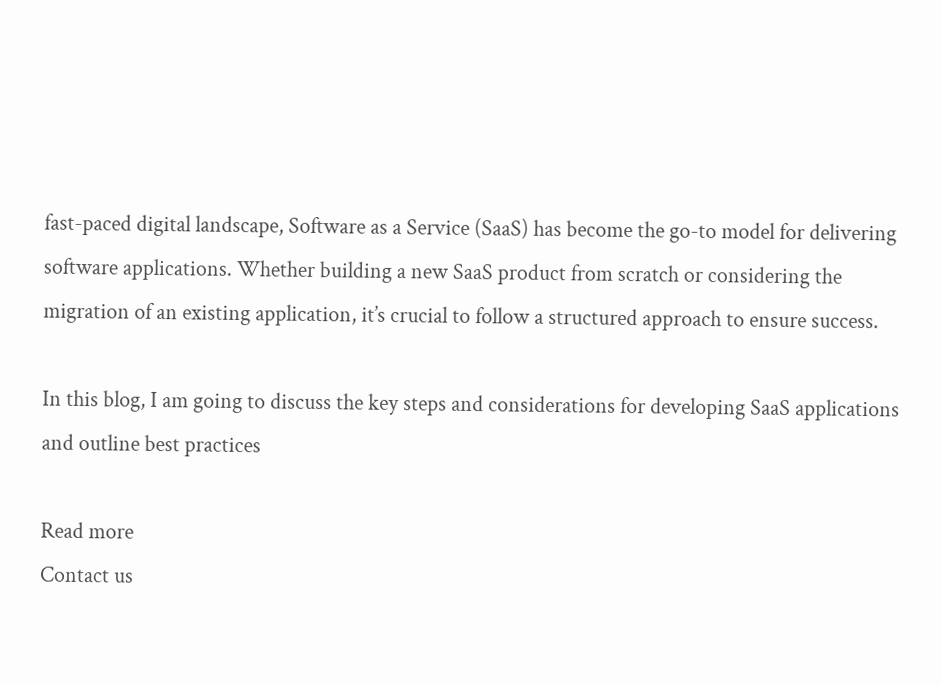fast-paced digital landscape, Software as a Service (SaaS) has become the go-to model for delivering software applications. Whether building a new SaaS product from scratch or considering the migration of an existing application, it’s crucial to follow a structured approach to ensure success.

In this blog, I am going to discuss the key steps and considerations for developing SaaS applications and outline best practices

Read more
Contact us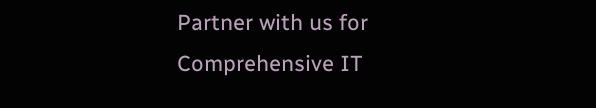Partner with us for Comprehensive IT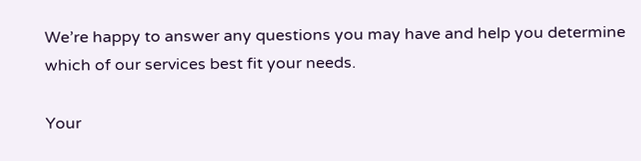We’re happy to answer any questions you may have and help you determine which of our services best fit your needs.

Your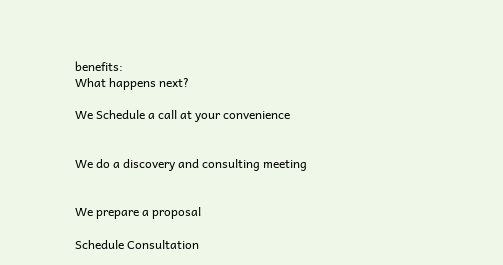benefits:
What happens next?

We Schedule a call at your convenience


We do a discovery and consulting meeting


We prepare a proposal

Schedule Consultation